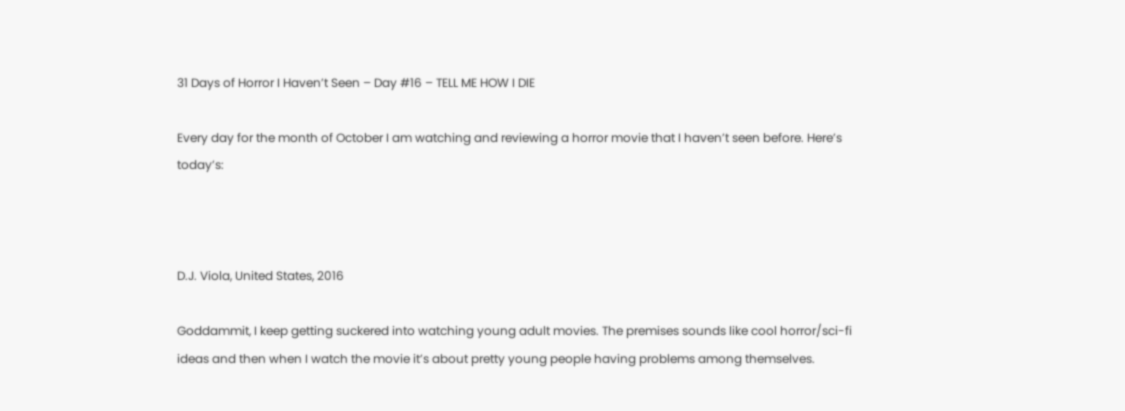31 Days of Horror I Haven’t Seen – Day #16 – TELL ME HOW I DIE

Every day for the month of October I am watching and reviewing a horror movie that I haven’t seen before. Here’s today’s:



D.J. Viola, United States, 2016

Goddammit, I keep getting suckered into watching young adult movies. The premises sounds like cool horror/sci-fi ideas and then when I watch the movie it’s about pretty young people having problems among themselves.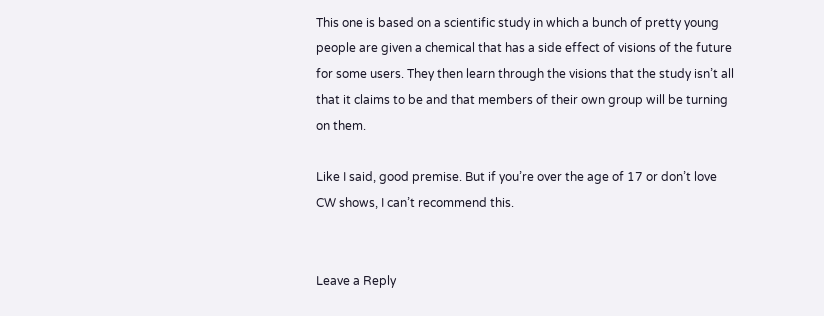This one is based on a scientific study in which a bunch of pretty young people are given a chemical that has a side effect of visions of the future for some users. They then learn through the visions that the study isn’t all that it claims to be and that members of their own group will be turning on them.

Like I said, good premise. But if you’re over the age of 17 or don’t love CW shows, I can’t recommend this.


Leave a Reply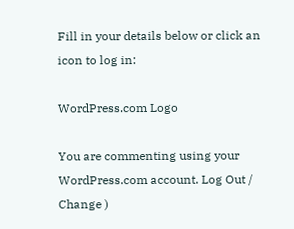Fill in your details below or click an icon to log in:

WordPress.com Logo

You are commenting using your WordPress.com account. Log Out /  Change )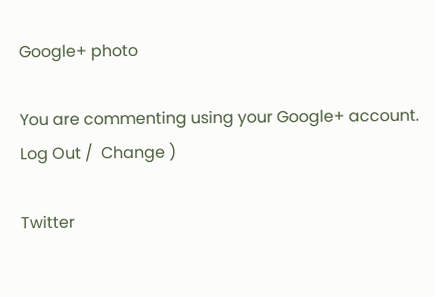Google+ photo

You are commenting using your Google+ account. Log Out /  Change )

Twitter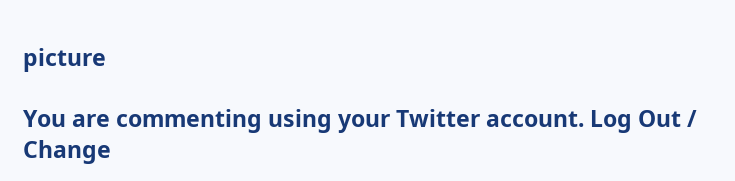picture

You are commenting using your Twitter account. Log Out /  Change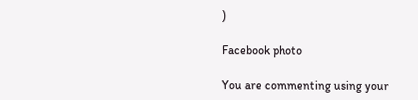)

Facebook photo

You are commenting using your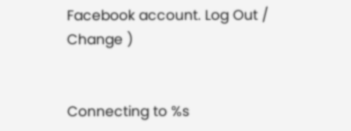Facebook account. Log Out /  Change )


Connecting to %s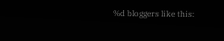%d bloggers like this: